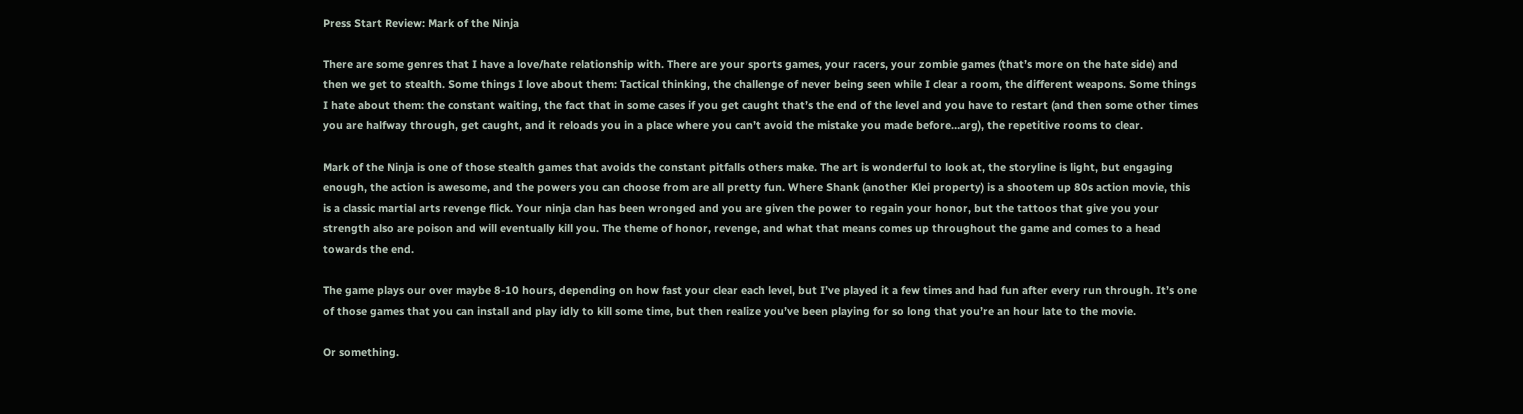Press Start Review: Mark of the Ninja

There are some genres that I have a love/hate relationship with. There are your sports games, your racers, your zombie games (that’s more on the hate side) and then we get to stealth. Some things I love about them: Tactical thinking, the challenge of never being seen while I clear a room, the different weapons. Some things I hate about them: the constant waiting, the fact that in some cases if you get caught that’s the end of the level and you have to restart (and then some other times you are halfway through, get caught, and it reloads you in a place where you can’t avoid the mistake you made before…arg), the repetitive rooms to clear.

Mark of the Ninja is one of those stealth games that avoids the constant pitfalls others make. The art is wonderful to look at, the storyline is light, but engaging enough, the action is awesome, and the powers you can choose from are all pretty fun. Where Shank (another Klei property) is a shootem up 80s action movie, this is a classic martial arts revenge flick. Your ninja clan has been wronged and you are given the power to regain your honor, but the tattoos that give you your strength also are poison and will eventually kill you. The theme of honor, revenge, and what that means comes up throughout the game and comes to a head towards the end.

The game plays our over maybe 8-10 hours, depending on how fast your clear each level, but I’ve played it a few times and had fun after every run through. It’s one of those games that you can install and play idly to kill some time, but then realize you’ve been playing for so long that you’re an hour late to the movie.

Or something.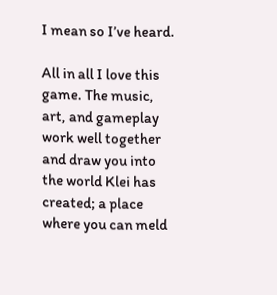I mean so I’ve heard.

All in all I love this game. The music, art, and gameplay work well together and draw you into the world Klei has created; a place where you can meld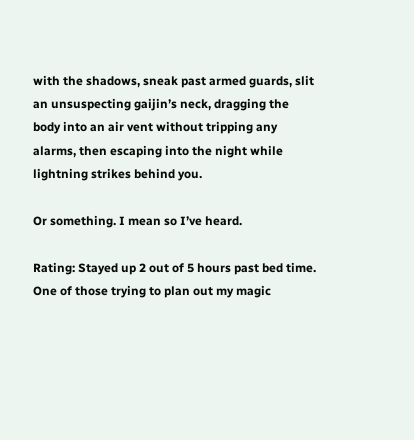with the shadows, sneak past armed guards, slit an unsuspecting gaijin’s neck, dragging the body into an air vent without tripping any alarms, then escaping into the night while lightning strikes behind you.

Or something. I mean so I’ve heard.

Rating: Stayed up 2 out of 5 hours past bed time. One of those trying to plan out my magic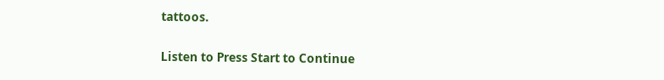tattoos.

Listen to Press Start to Continue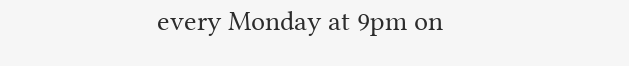every Monday at 9pm on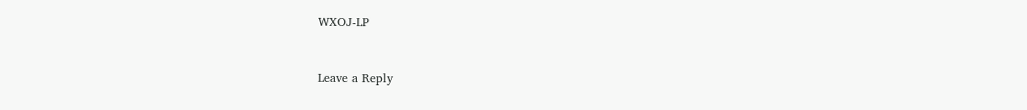WXOJ-LP


Leave a Reply